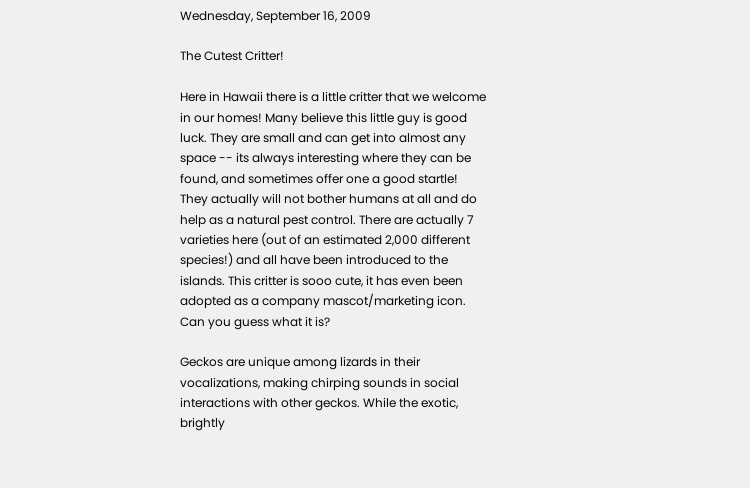Wednesday, September 16, 2009

The Cutest Critter!

Here in Hawaii there is a little critter that we welcome in our homes! Many believe this little guy is good luck. They are small and can get into almost any space -- its always interesting where they can be found, and sometimes offer one a good startle! They actually will not bother humans at all and do help as a natural pest control. There are actually 7 varieties here (out of an estimated 2,000 different species!) and all have been introduced to the islands. This critter is sooo cute, it has even been adopted as a company mascot/marketing icon. Can you guess what it is?

Geckos are unique among lizards in their vocalizations, making chirping sounds in social interactions with other geckos. While the exotic, brightly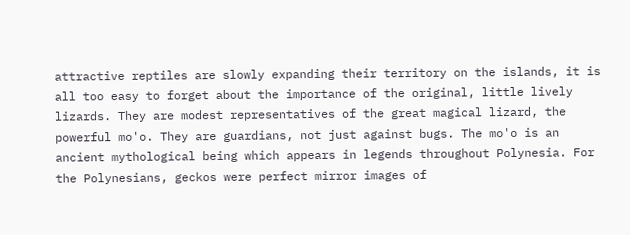attractive reptiles are slowly expanding their territory on the islands, it is all too easy to forget about the importance of the original, little lively lizards. They are modest representatives of the great magical lizard, the powerful mo'o. They are guardians, not just against bugs. The mo'o is an ancient mythological being which appears in legends throughout Polynesia. For the Polynesians, geckos were perfect mirror images of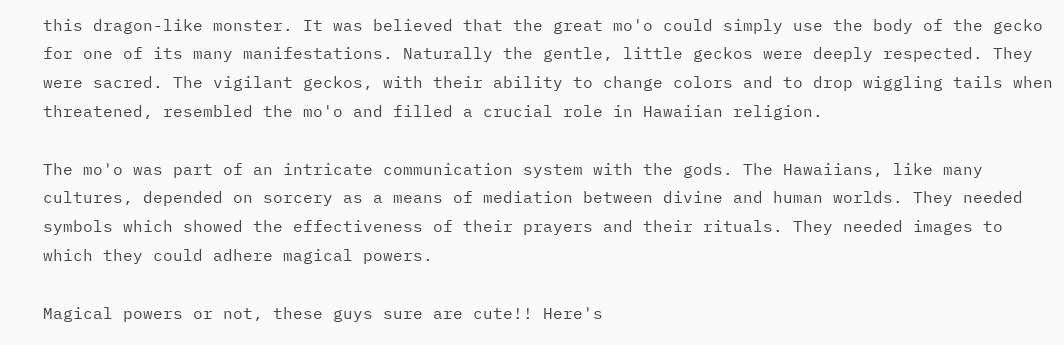this dragon-like monster. It was believed that the great mo'o could simply use the body of the gecko for one of its many manifestations. Naturally the gentle, little geckos were deeply respected. They were sacred. The vigilant geckos, with their ability to change colors and to drop wiggling tails when threatened, resembled the mo'o and filled a crucial role in Hawaiian religion.

The mo'o was part of an intricate communication system with the gods. The Hawaiians, like many cultures, depended on sorcery as a means of mediation between divine and human worlds. They needed symbols which showed the effectiveness of their prayers and their rituals. They needed images to which they could adhere magical powers.

Magical powers or not, these guys sure are cute!! Here's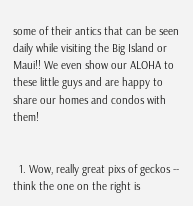some of their antics that can be seen daily while visiting the Big Island or Maui!! We even show our ALOHA to these little guys and are happy to share our homes and condos with them!


  1. Wow, really great pixs of geckos -- think the one on the right is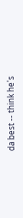da best -- think he's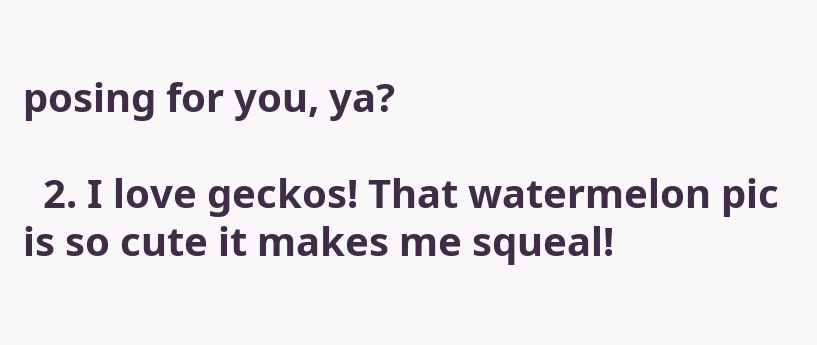posing for you, ya?

  2. I love geckos! That watermelon pic is so cute it makes me squeal!